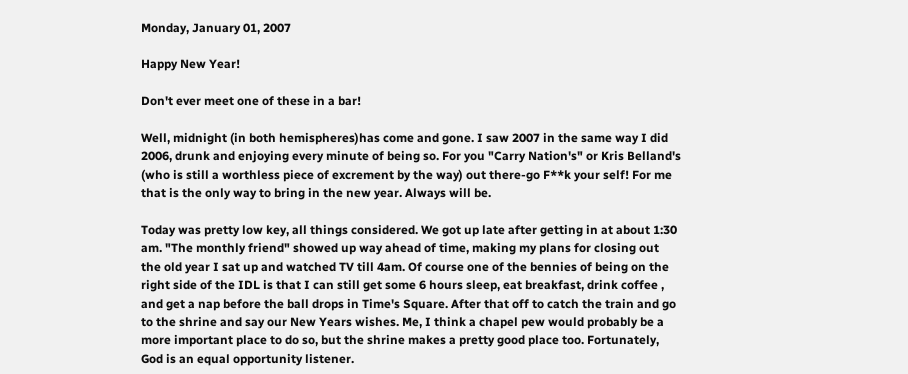Monday, January 01, 2007

Happy New Year!

Don't ever meet one of these in a bar!

Well, midnight (in both hemispheres)has come and gone. I saw 2007 in the same way I did 2006, drunk and enjoying every minute of being so. For you "Carry Nation's" or Kris Belland's (who is still a worthless piece of excrement by the way) out there-go F**k your self! For me that is the only way to bring in the new year. Always will be.

Today was pretty low key, all things considered. We got up late after getting in at about 1:30 am. "The monthly friend" showed up way ahead of time, making my plans for closing out the old year I sat up and watched TV till 4am. Of course one of the bennies of being on the right side of the IDL is that I can still get some 6 hours sleep, eat breakfast, drink coffee , and get a nap before the ball drops in Time's Square. After that off to catch the train and go to the shrine and say our New Years wishes. Me, I think a chapel pew would probably be a more important place to do so, but the shrine makes a pretty good place too. Fortunately, God is an equal opportunity listener.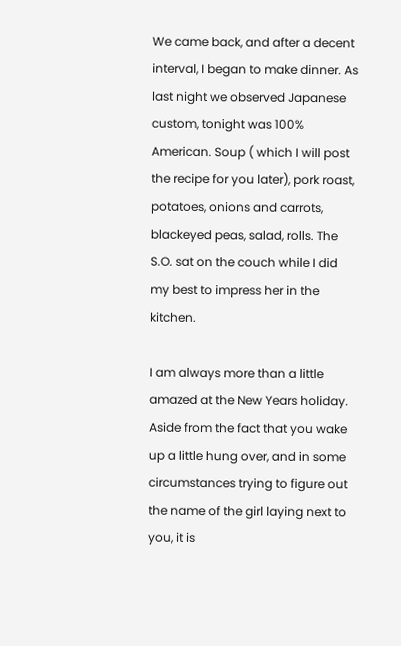We came back, and after a decent interval, I began to make dinner. As last night we observed Japanese custom, tonight was 100% American. Soup ( which I will post the recipe for you later), pork roast, potatoes, onions and carrots, blackeyed peas, salad, rolls. The S.O. sat on the couch while I did my best to impress her in the kitchen.

I am always more than a little amazed at the New Years holiday. Aside from the fact that you wake up a little hung over, and in some circumstances trying to figure out the name of the girl laying next to you, it is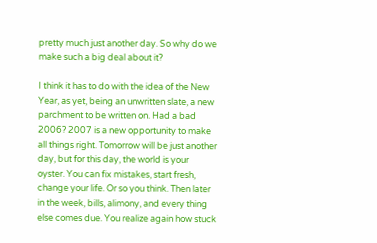pretty much just another day. So why do we make such a big deal about it?

I think it has to do with the idea of the New Year, as yet, being an unwritten slate, a new parchment to be written on. Had a bad 2006? 2007 is a new opportunity to make all things right. Tomorrow will be just another day, but for this day, the world is your oyster. You can fix mistakes, start fresh, change your life. Or so you think. Then later in the week, bills, alimony, and every thing else comes due. You realize again how stuck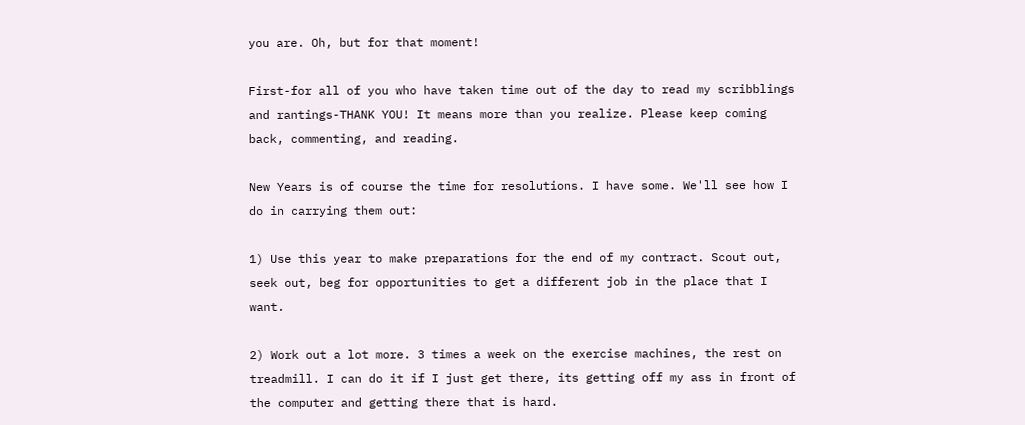you are. Oh, but for that moment!

First-for all of you who have taken time out of the day to read my scribblings and rantings-THANK YOU! It means more than you realize. Please keep coming back, commenting, and reading.

New Years is of course the time for resolutions. I have some. We'll see how I do in carrying them out:

1) Use this year to make preparations for the end of my contract. Scout out, seek out, beg for opportunities to get a different job in the place that I want.

2) Work out a lot more. 3 times a week on the exercise machines, the rest on treadmill. I can do it if I just get there, its getting off my ass in front of the computer and getting there that is hard.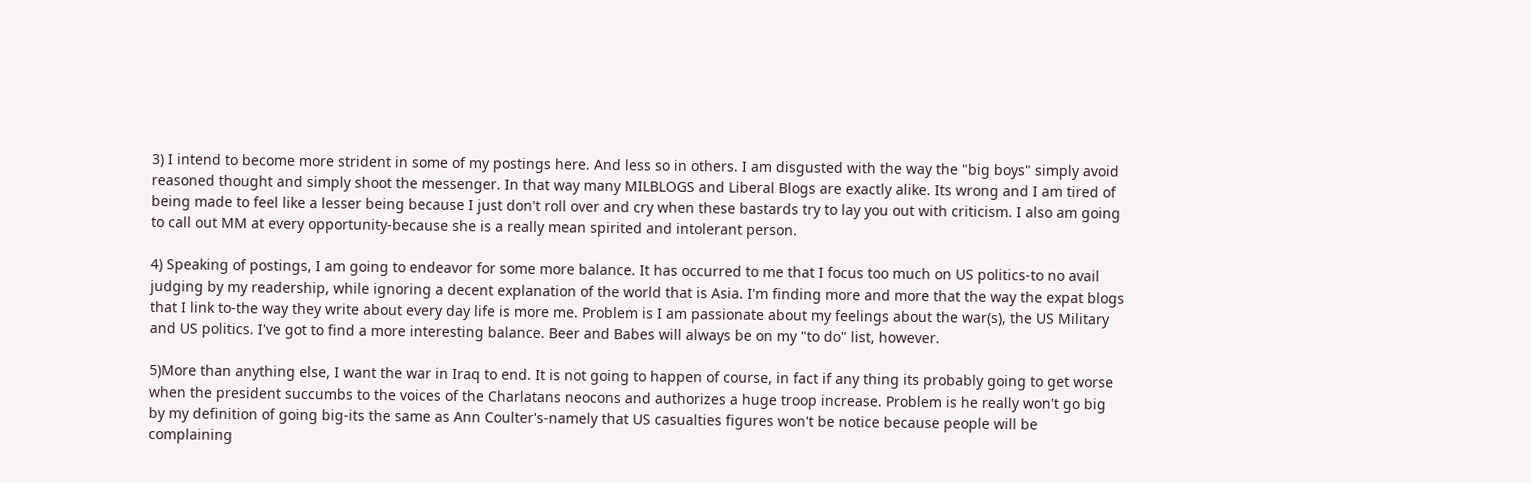3) I intend to become more strident in some of my postings here. And less so in others. I am disgusted with the way the "big boys" simply avoid reasoned thought and simply shoot the messenger. In that way many MILBLOGS and Liberal Blogs are exactly alike. Its wrong and I am tired of being made to feel like a lesser being because I just don't roll over and cry when these bastards try to lay you out with criticism. I also am going to call out MM at every opportunity-because she is a really mean spirited and intolerant person.

4) Speaking of postings, I am going to endeavor for some more balance. It has occurred to me that I focus too much on US politics-to no avail judging by my readership, while ignoring a decent explanation of the world that is Asia. I'm finding more and more that the way the expat blogs that I link to-the way they write about every day life is more me. Problem is I am passionate about my feelings about the war(s), the US Military and US politics. I've got to find a more interesting balance. Beer and Babes will always be on my "to do" list, however.

5)More than anything else, I want the war in Iraq to end. It is not going to happen of course, in fact if any thing its probably going to get worse when the president succumbs to the voices of the Charlatans neocons and authorizes a huge troop increase. Problem is he really won't go big by my definition of going big-its the same as Ann Coulter's-namely that US casualties figures won't be notice because people will be complaining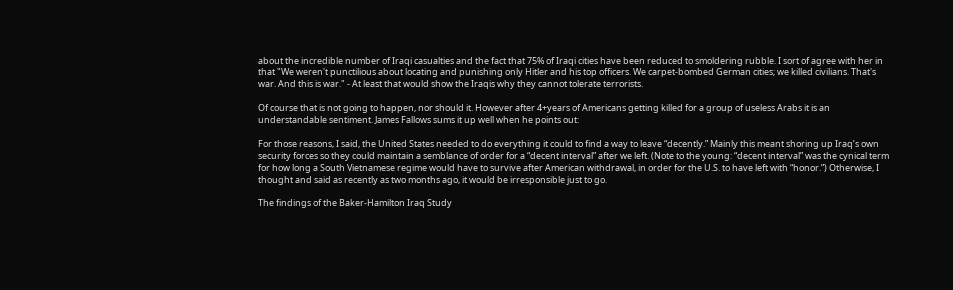about the incredible number of Iraqi casualties and the fact that 75% of Iraqi cities have been reduced to smoldering rubble. I sort of agree with her in that "We weren't punctilious about locating and punishing only Hitler and his top officers. We carpet-bombed German cities; we killed civilians. That's war. And this is war." - At least that would show the Iraqis why they cannot tolerate terrorists.

Of course that is not going to happen, nor should it. However after 4+years of Americans getting killed for a group of useless Arabs it is an understandable sentiment. James Fallows sums it up well when he points out:

For those reasons, I said, the United States needed to do everything it could to find a way to leave “decently.” Mainly this meant shoring up Iraq’s own security forces so they could maintain a semblance of order for a “decent interval” after we left. (Note to the young: “decent interval” was the cynical term for how long a South Vietnamese regime would have to survive after American withdrawal, in order for the U.S. to have left with “honor.”) Otherwise, I thought and said as recently as two months ago, it would be irresponsible just to go.

The findings of the Baker-Hamilton Iraq Study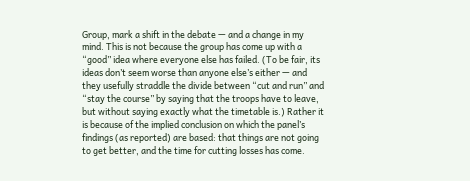Group, mark a shift in the debate — and a change in my mind. This is not because the group has come up with a “good” idea where everyone else has failed. (To be fair, its ideas don’t seem worse than anyone else’s either — and they usefully straddle the divide between “cut and run” and “stay the course” by saying that the troops have to leave, but without saying exactly what the timetable is.) Rather it is because of the implied conclusion on which the panel’s findings (as reported) are based: that things are not going to get better, and the time for cutting losses has come.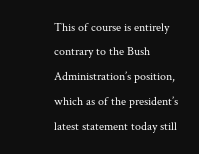This of course is entirely contrary to the Bush Administration’s position, which as of the president’s latest statement today still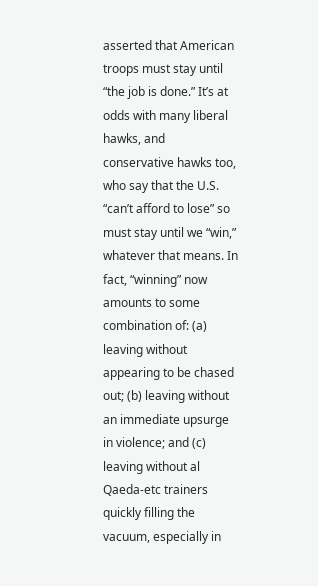asserted that American troops must stay until “the job is done.” It’s at odds with many liberal hawks, and conservative hawks too, who say that the U.S. “can’t afford to lose” so must stay until we “win,” whatever that means. In fact, “winning” now amounts to some combination of: (a) leaving without appearing to be chased out; (b) leaving without an immediate upsurge in violence; and (c) leaving without al Qaeda-etc trainers quickly filling the vacuum, especially in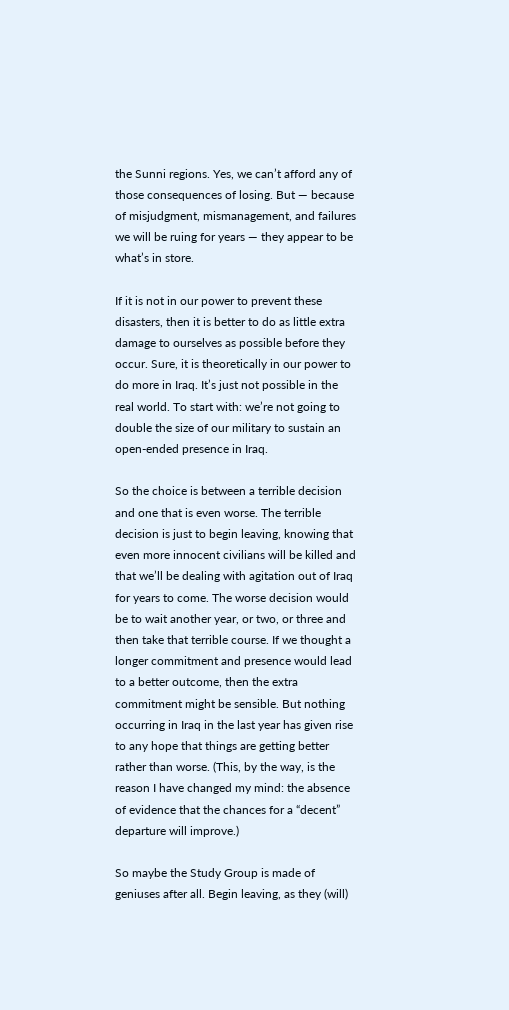the Sunni regions. Yes, we can’t afford any of those consequences of losing. But — because of misjudgment, mismanagement, and failures we will be ruing for years — they appear to be what’s in store.

If it is not in our power to prevent these disasters, then it is better to do as little extra damage to ourselves as possible before they occur. Sure, it is theoretically in our power to do more in Iraq. It’s just not possible in the real world. To start with: we’re not going to double the size of our military to sustain an open-ended presence in Iraq.

So the choice is between a terrible decision and one that is even worse. The terrible decision is just to begin leaving, knowing that even more innocent civilians will be killed and that we’ll be dealing with agitation out of Iraq for years to come. The worse decision would be to wait another year, or two, or three and then take that terrible course. If we thought a longer commitment and presence would lead to a better outcome, then the extra commitment might be sensible. But nothing occurring in Iraq in the last year has given rise to any hope that things are getting better rather than worse. (This, by the way, is the reason I have changed my mind: the absence of evidence that the chances for a “decent” departure will improve.)

So maybe the Study Group is made of geniuses after all. Begin leaving, as they (will)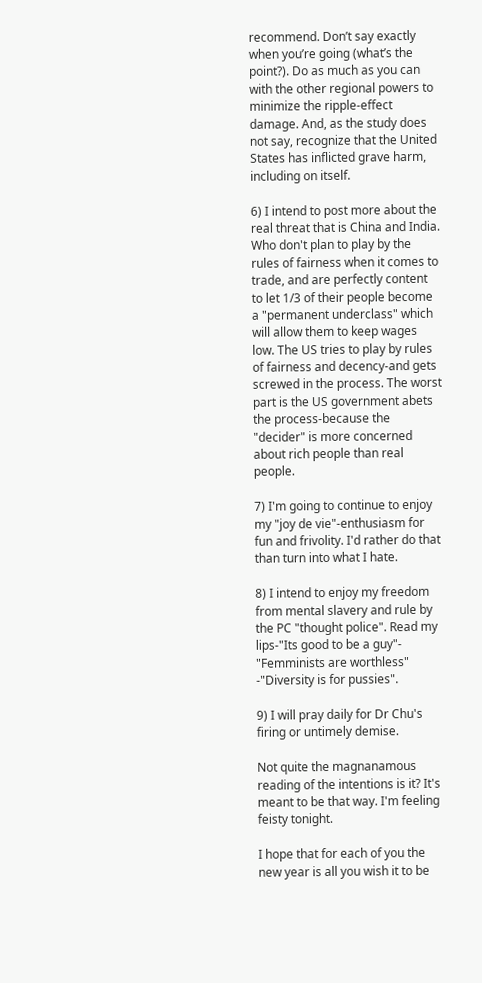recommend. Don’t say exactly when you’re going (what’s the point?). Do as much as you can with the other regional powers to minimize the ripple-effect damage. And, as the study does not say, recognize that the United States has inflicted grave harm, including on itself.

6) I intend to post more about the real threat that is China and India. Who don't plan to play by the rules of fairness when it comes to trade, and are perfectly content to let 1/3 of their people become a "permanent underclass" which will allow them to keep wages low. The US tries to play by rules of fairness and decency-and gets screwed in the process. The worst part is the US government abets the process-because the "decider" is more concerned about rich people than real people.

7) I'm going to continue to enjoy my "joy de vie"-enthusiasm for fun and frivolity. I'd rather do that than turn into what I hate.

8) I intend to enjoy my freedom from mental slavery and rule by the PC "thought police". Read my lips-"Its good to be a guy"- "Femminists are worthless" -"Diversity is for pussies".

9) I will pray daily for Dr Chu's firing or untimely demise.

Not quite the magnanamous reading of the intentions is it? It's meant to be that way. I'm feeling feisty tonight.

I hope that for each of you the new year is all you wish it to be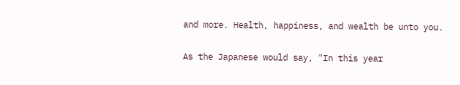and more. Health, happiness, and wealth be unto you.

As the Japanese would say, "In this year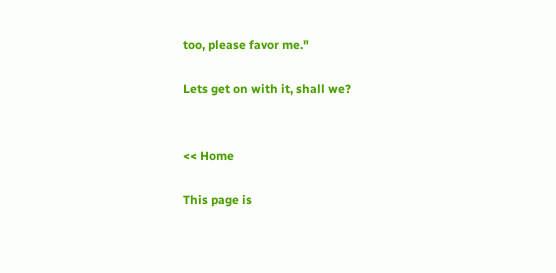too, please favor me."

Lets get on with it, shall we?


<< Home

This page is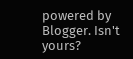powered by Blogger. Isn't yours?